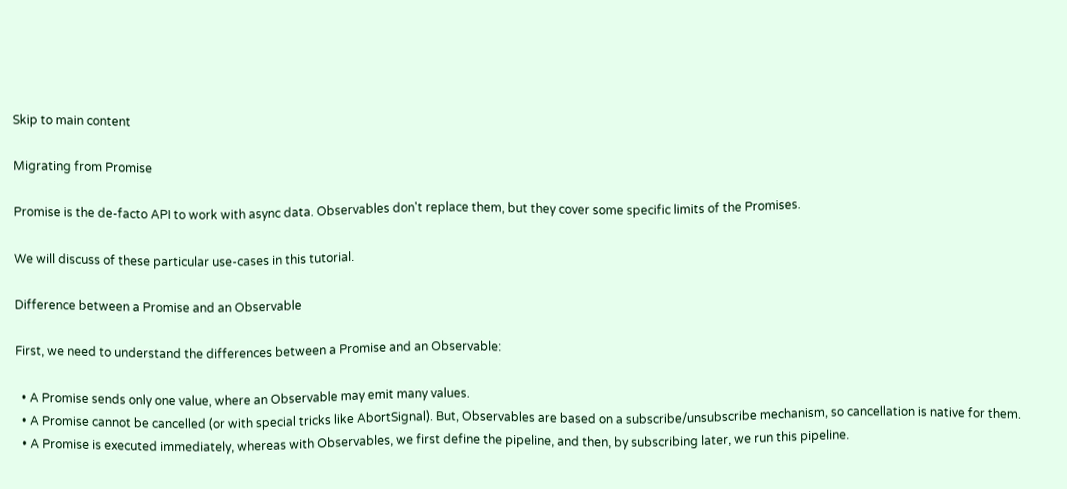Skip to main content

Migrating from Promise

Promise is the de-facto API to work with async data. Observables don't replace them, but they cover some specific limits of the Promises.

We will discuss of these particular use-cases in this tutorial.

Difference between a Promise and an Observable

First, we need to understand the differences between a Promise and an Observable:

  • A Promise sends only one value, where an Observable may emit many values.
  • A Promise cannot be cancelled (or with special tricks like AbortSignal). But, Observables are based on a subscribe/unsubscribe mechanism, so cancellation is native for them.
  • A Promise is executed immediately, whereas with Observables, we first define the pipeline, and then, by subscribing later, we run this pipeline.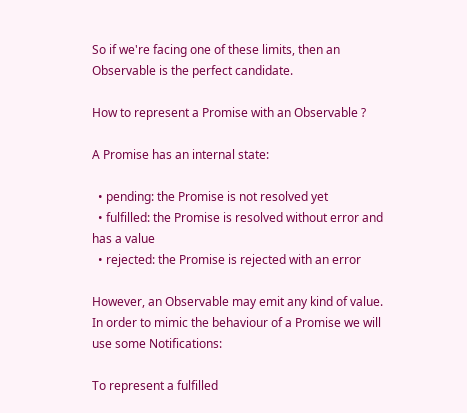So if we're facing one of these limits, then an Observable is the perfect candidate.

How to represent a Promise with an Observable ?

A Promise has an internal state:

  • pending: the Promise is not resolved yet
  • fulfilled: the Promise is resolved without error and has a value
  • rejected: the Promise is rejected with an error

However, an Observable may emit any kind of value. In order to mimic the behaviour of a Promise we will use some Notifications:

To represent a fulfilled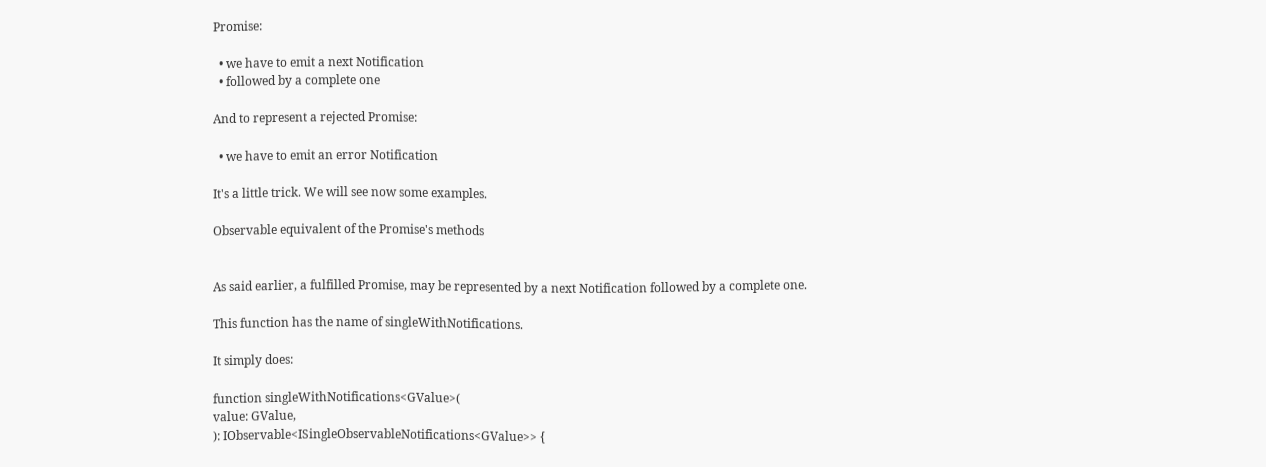Promise:

  • we have to emit a next Notification
  • followed by a complete one

And to represent a rejected Promise:

  • we have to emit an error Notification

It's a little trick. We will see now some examples.

Observable equivalent of the Promise's methods


As said earlier, a fulfilled Promise, may be represented by a next Notification followed by a complete one.

This function has the name of singleWithNotifications.

It simply does:

function singleWithNotifications<GValue>(
value: GValue,
): IObservable<ISingleObservableNotifications<GValue>> {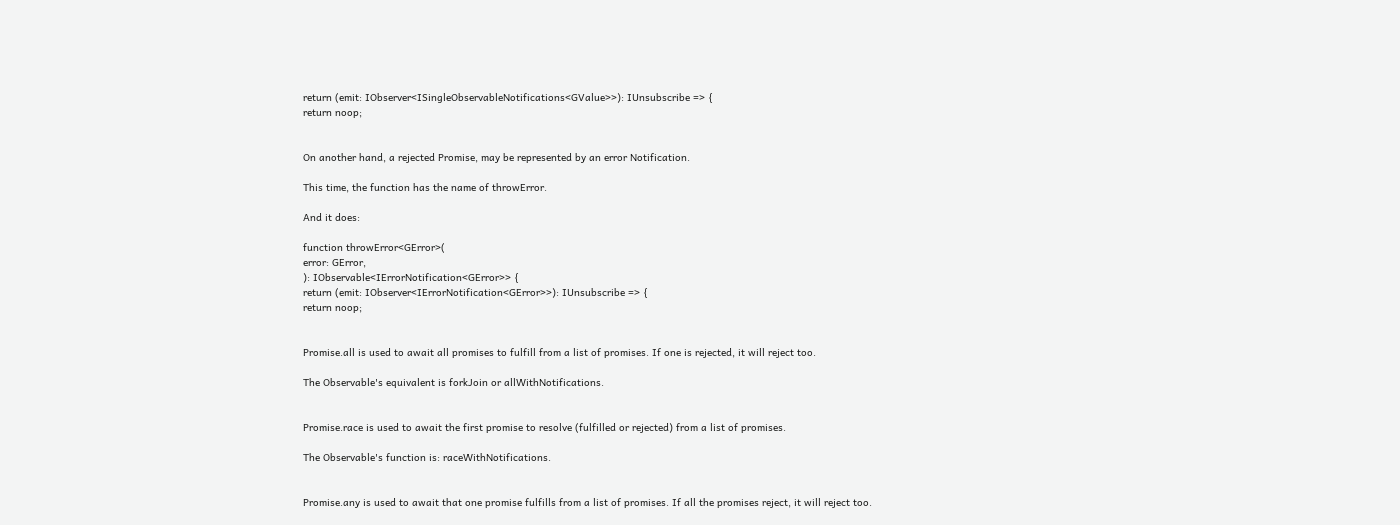return (emit: IObserver<ISingleObservableNotifications<GValue>>): IUnsubscribe => {
return noop;


On another hand, a rejected Promise, may be represented by an error Notification.

This time, the function has the name of throwError.

And it does:

function throwError<GError>(
error: GError,
): IObservable<IErrorNotification<GError>> {
return (emit: IObserver<IErrorNotification<GError>>): IUnsubscribe => {
return noop;


Promise.all is used to await all promises to fulfill from a list of promises. If one is rejected, it will reject too.

The Observable's equivalent is forkJoin or allWithNotifications.


Promise.race is used to await the first promise to resolve (fulfilled or rejected) from a list of promises.

The Observable's function is: raceWithNotifications.


Promise.any is used to await that one promise fulfills from a list of promises. If all the promises reject, it will reject too.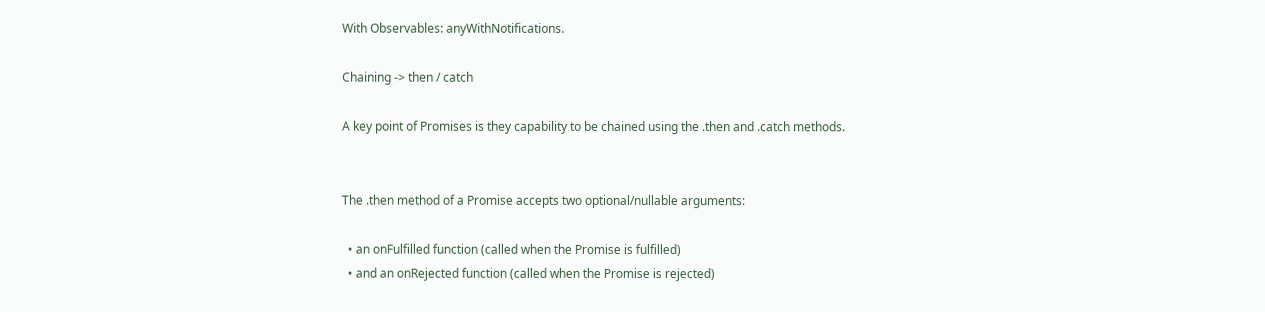With Observables: anyWithNotifications.

Chaining -> then / catch

A key point of Promises is they capability to be chained using the .then and .catch methods.


The .then method of a Promise accepts two optional/nullable arguments:

  • an onFulfilled function (called when the Promise is fulfilled)
  • and an onRejected function (called when the Promise is rejected)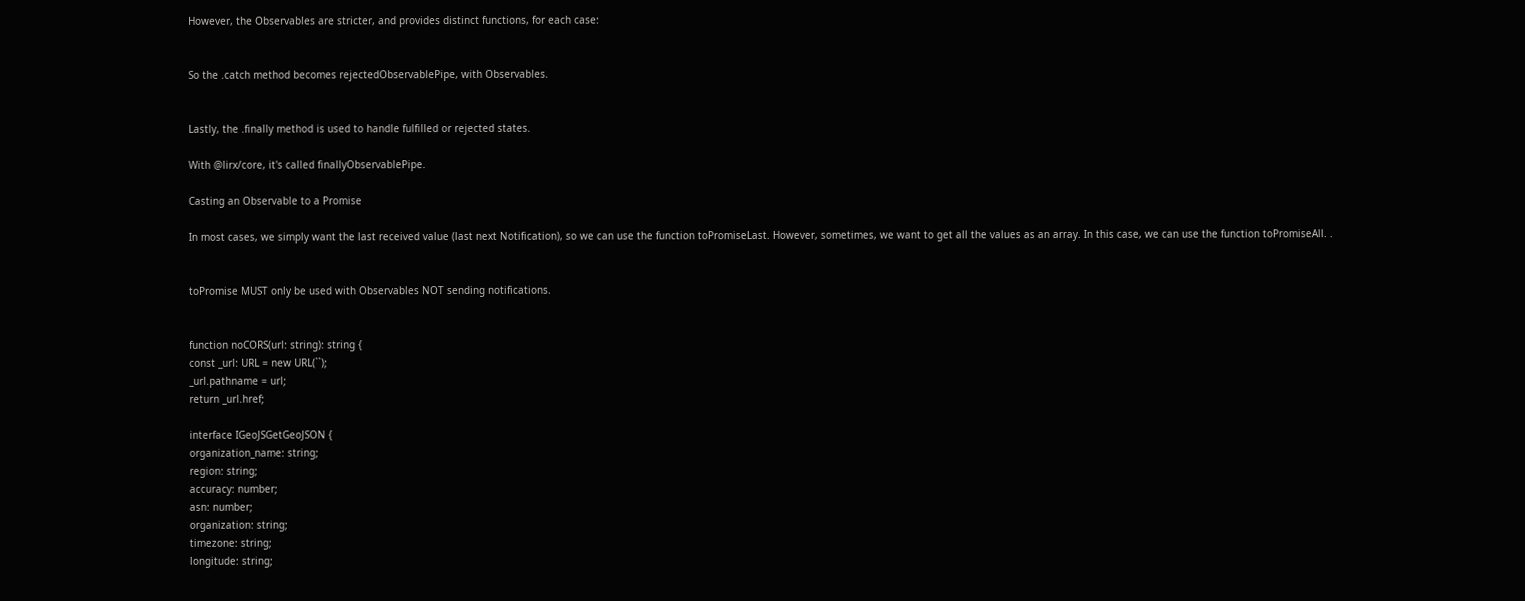However, the Observables are stricter, and provides distinct functions, for each case:


So the .catch method becomes rejectedObservablePipe, with Observables.


Lastly, the .finally method is used to handle fulfilled or rejected states.

With @lirx/core, it's called finallyObservablePipe.

Casting an Observable to a Promise

In most cases, we simply want the last received value (last next Notification), so we can use the function toPromiseLast. However, sometimes, we want to get all the values as an array. In this case, we can use the function toPromiseAll. .


toPromise MUST only be used with Observables NOT sending notifications.


function noCORS(url: string): string {
const _url: URL = new URL(``);
_url.pathname = url;
return _url.href;

interface IGeoJSGetGeoJSON {
organization_name: string;
region: string;
accuracy: number;
asn: number;
organization: string;
timezone: string;
longitude: string;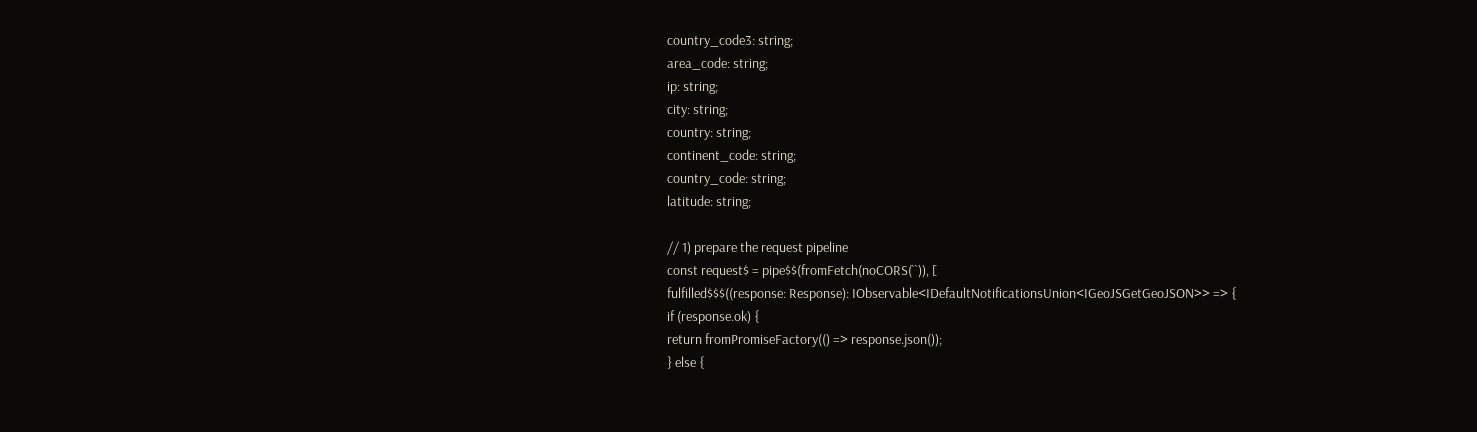country_code3: string;
area_code: string;
ip: string;
city: string;
country: string;
continent_code: string;
country_code: string;
latitude: string;

// 1) prepare the request pipeline
const request$ = pipe$$(fromFetch(noCORS(``)), [
fulfilled$$$((response: Response): IObservable<IDefaultNotificationsUnion<IGeoJSGetGeoJSON>> => {
if (response.ok) {
return fromPromiseFactory(() => response.json());
} else {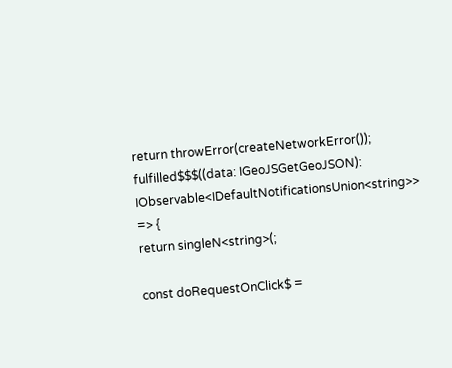return throwError(createNetworkError());
fulfilled$$$((data: IGeoJSGetGeoJSON): IObservable<IDefaultNotificationsUnion<string>> => {
return singleN<string>(;

const doRequestOnClick$ =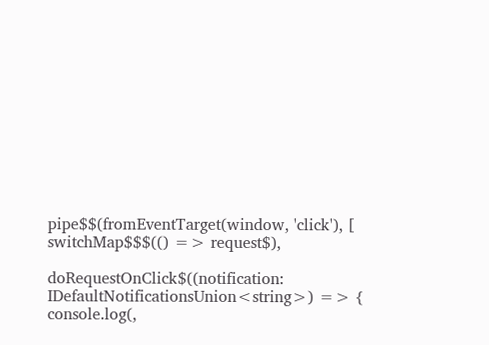pipe$$(fromEventTarget(window, 'click'), [
switchMap$$$(() => request$),

doRequestOnClick$((notification: IDefaultNotificationsUnion<string>) => {
console.log(,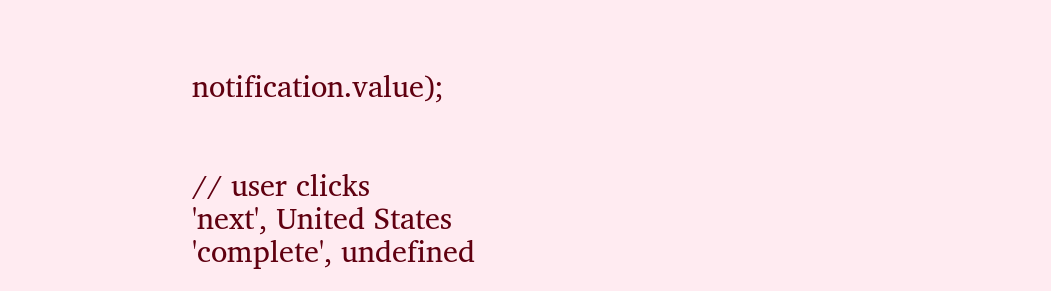notification.value);


// user clicks
'next', United States
'complete', undefined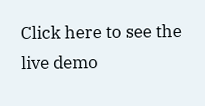Click here to see the live demo